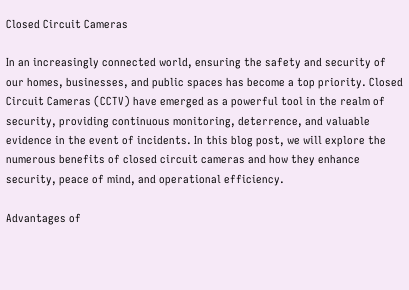Closed Circuit Cameras

In an increasingly connected world, ensuring the safety and security of our homes, businesses, and public spaces has become a top priority. Closed Circuit Cameras (CCTV) have emerged as a powerful tool in the realm of security, providing continuous monitoring, deterrence, and valuable evidence in the event of incidents. In this blog post, we will explore the numerous benefits of closed circuit cameras and how they enhance security, peace of mind, and operational efficiency.

Advantages of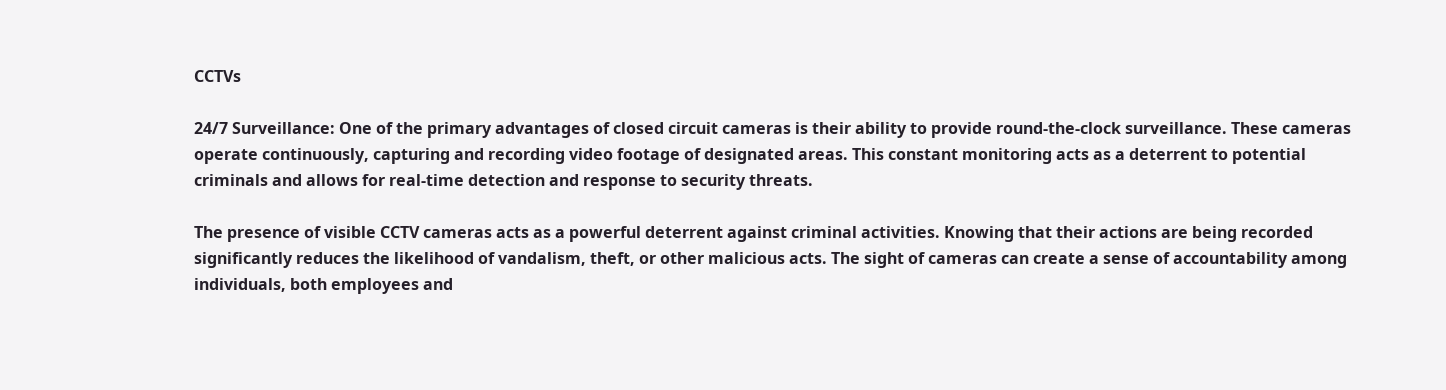CCTVs

24/7 Surveillance: One of the primary advantages of closed circuit cameras is their ability to provide round-the-clock surveillance. These cameras operate continuously, capturing and recording video footage of designated areas. This constant monitoring acts as a deterrent to potential criminals and allows for real-time detection and response to security threats.

The presence of visible CCTV cameras acts as a powerful deterrent against criminal activities. Knowing that their actions are being recorded significantly reduces the likelihood of vandalism, theft, or other malicious acts. The sight of cameras can create a sense of accountability among individuals, both employees and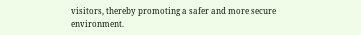visitors, thereby promoting a safer and more secure environment.